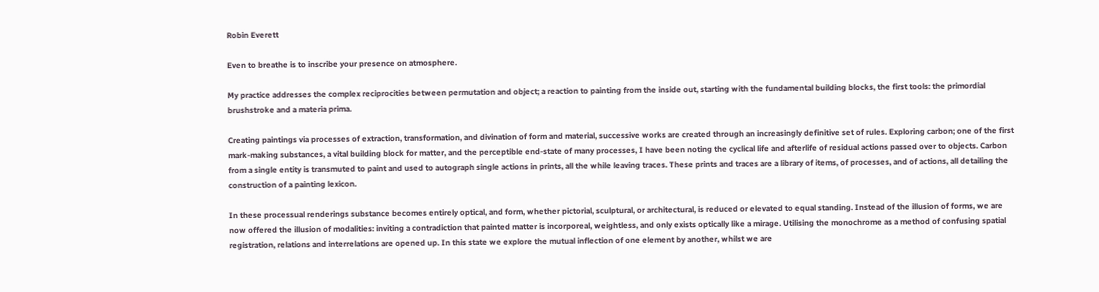Robin Everett

Even to breathe is to inscribe your presence on atmosphere.

My practice addresses the complex reciprocities between permutation and object; a reaction to painting from the inside out, starting with the fundamental building blocks, the first tools: the primordial brushstroke and a materia prima.

Creating paintings via processes of extraction, transformation, and divination of form and material, successive works are created through an increasingly definitive set of rules. Exploring carbon; one of the first mark-making substances, a vital building block for matter, and the perceptible end-state of many processes, I have been noting the cyclical life and afterlife of residual actions passed over to objects. Carbon from a single entity is transmuted to paint and used to autograph single actions in prints, all the while leaving traces. These prints and traces are a library of items, of processes, and of actions, all detailing the construction of a painting lexicon.

In these processual renderings substance becomes entirely optical, and form, whether pictorial, sculptural, or architectural, is reduced or elevated to equal standing. Instead of the illusion of forms, we are now offered the illusion of modalities: inviting a contradiction that painted matter is incorporeal, weightless, and only exists optically like a mirage. Utilising the monochrome as a method of confusing spatial registration, relations and interrelations are opened up. In this state we explore the mutual inflection of one element by another, whilst we are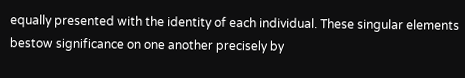equally presented with the identity of each individual. These singular elements bestow significance on one another precisely by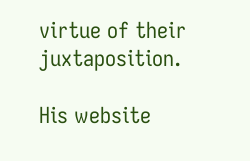virtue of their juxtaposition.

His website